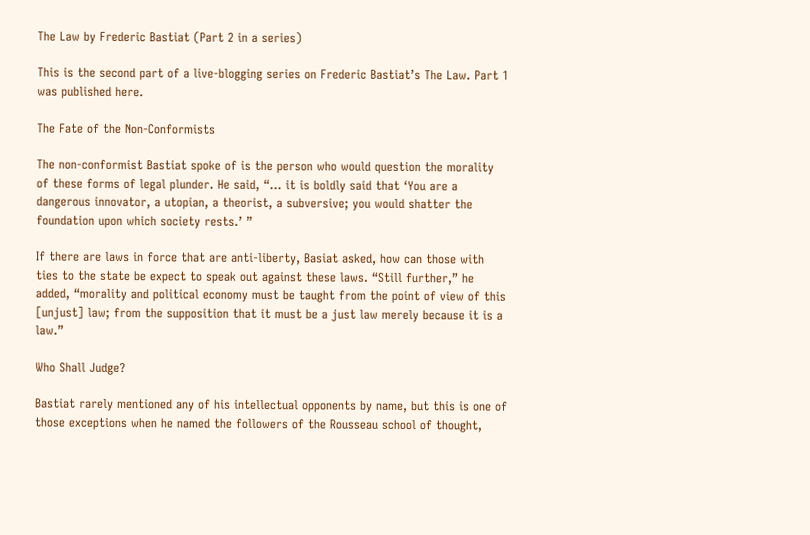The Law by Frederic Bastiat (Part 2 in a series)

This is the second part of a live-blogging series on Frederic Bastiat’s The Law. Part 1 was published here.

The Fate of the Non-Conformists

The non-conformist Bastiat spoke of is the person who would question the morality of these forms of legal plunder. He said, “… it is boldly said that ‘You are a dangerous innovator, a utopian, a theorist, a subversive; you would shatter the foundation upon which society rests.’ ”

If there are laws in force that are anti-liberty, Basiat asked, how can those with ties to the state be expect to speak out against these laws. “Still further,” he added, “morality and political economy must be taught from the point of view of this [unjust] law; from the supposition that it must be a just law merely because it is a law.”

Who Shall Judge?

Bastiat rarely mentioned any of his intellectual opponents by name, but this is one of those exceptions when he named the followers of the Rousseau school of thought,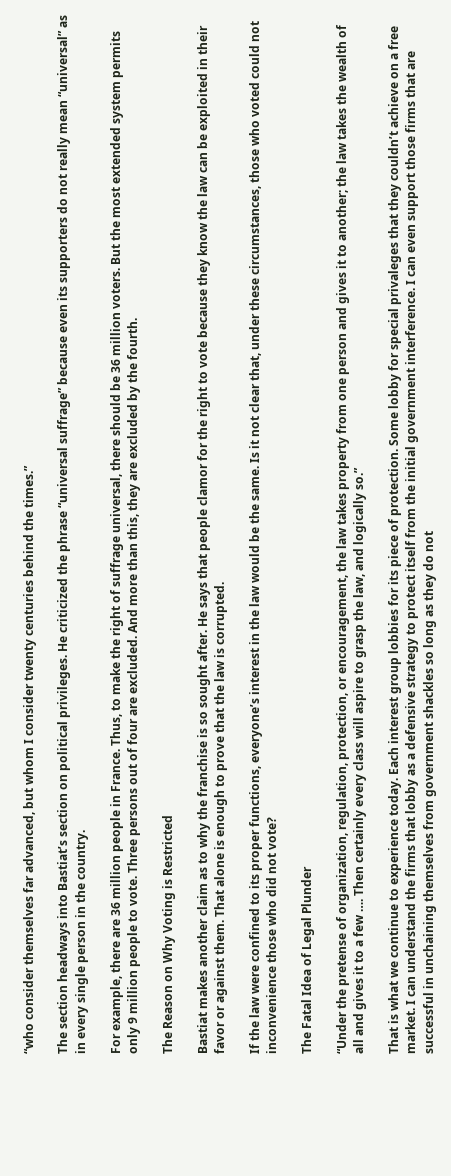“who consider themselves far advanced, but whom I consider twenty centuries behind the times.”

The section headways into Bastiat’s section on political privileges. He criticized the phrase “universal suffrage” because even its supporters do not really mean “universal” as in every single person in the country.

For example, there are 36 million people in France. Thus, to make the right of suffrage universal, there should be 36 million voters. But the most extended system permits only 9 million people to vote. Three persons out of four are excluded. And more than this, they are excluded by the fourth.

The Reason on Why Voting is Restricted

Bastiat makes another claim as to why the franchise is so sought after. He says that people clamor for the right to vote because they know the law can be exploited in their favor or against them. That alone is enough to prove that the law is corrupted.

If the law were confined to its proper functions, everyone’s interest in the law would be the same. Is it not clear that, under these circumstances, those who voted could not inconvenience those who did not vote?

The Fatal Idea of Legal Plunder

“Under the pretense of organization, regulation, protection, or encouragement, the law takes property from one person and gives it to another; the law takes the wealth of all and gives it to a few …. Then certainly every class will aspire to grasp the law, and logically so.”

That is what we continue to experience today. Each interest group lobbies for its piece of protection. Some lobby for special privaleges that they couldn’t achieve on a free market. I can understand the firms that lobby as a defensive strategy to protect itself from the initial government interference. I can even support those firms that are successful in unchaining themselves from government shackles so long as they do not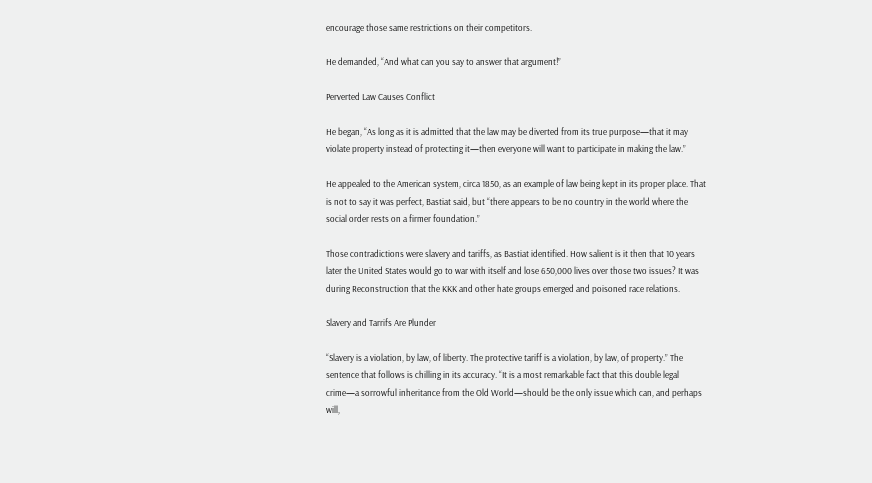encourage those same restrictions on their competitors.

He demanded, “And what can you say to answer that argument!”

Perverted Law Causes Conflict

He began, “As long as it is admitted that the law may be diverted from its true purpose—that it may violate property instead of protecting it—then everyone will want to participate in making the law.”

He appealed to the American system, circa 1850, as an example of law being kept in its proper place. That is not to say it was perfect, Bastiat said, but “there appears to be no country in the world where the social order rests on a firmer foundation.”

Those contradictions were slavery and tariffs, as Bastiat identified. How salient is it then that 10 years later the United States would go to war with itself and lose 650,000 lives over those two issues? It was during Reconstruction that the KKK and other hate groups emerged and poisoned race relations.

Slavery and Tarrifs Are Plunder

“Slavery is a violation, by law, of liberty. The protective tariff is a violation, by law, of property.” The sentence that follows is chilling in its accuracy. “It is a most remarkable fact that this double legal crime—a sorrowful inheritance from the Old World—should be the only issue which can, and perhaps will,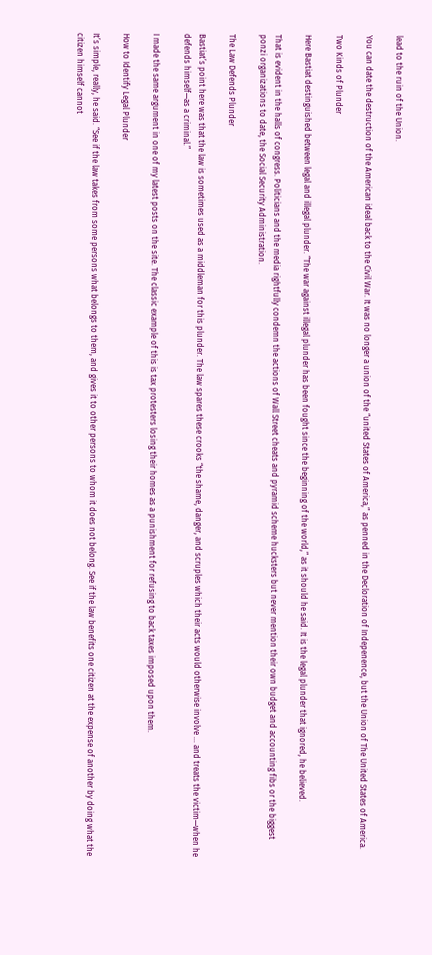lead to the ruin of the Union.

You can date the destruction of the American ideal back to the Civil War. It was no longer a union of the “united States of America,” as penned in the Decloration of Indepenence, but the Union of The United States of America.

Two Kinds of Plunder

Here Bastiat destinguished between legal and illegal plunder. “The war against illegal plunder has been fought since the beginning of the world,” as it should he said. It is the legal plunder that ignored, he believed.

That is evident in the halls of congress. Politicians and the media rightfully condemn the actions of Wall Street cheats and pyramid scheme hucksters but never mention their own budget and accounting fibs or the biggest ponzi organizations to date, the Social Security Administration.

The Law Defends Plunder

Bastiat’s point here was that the law is sometimes used as a middleman for this plunder. The law spares these crooks “the shame, danger, and scruples which their acts would otherwise involve … and treats the victim—when he defends himself—as a criminal.”

I made the same argument in one of my latest posts on the site. The classic example of this is tax protesters losing their homes as a punishment for refusing to back taxes imposed upon them.

How to Identify Legal Plunder

It’s simple, really, he said. “See if the law takes from some persons what belongs to them, and gives it to other persons to whom it does not belong. See if the law benefits one citizen at the expense of another by doing what the citizen himself cannot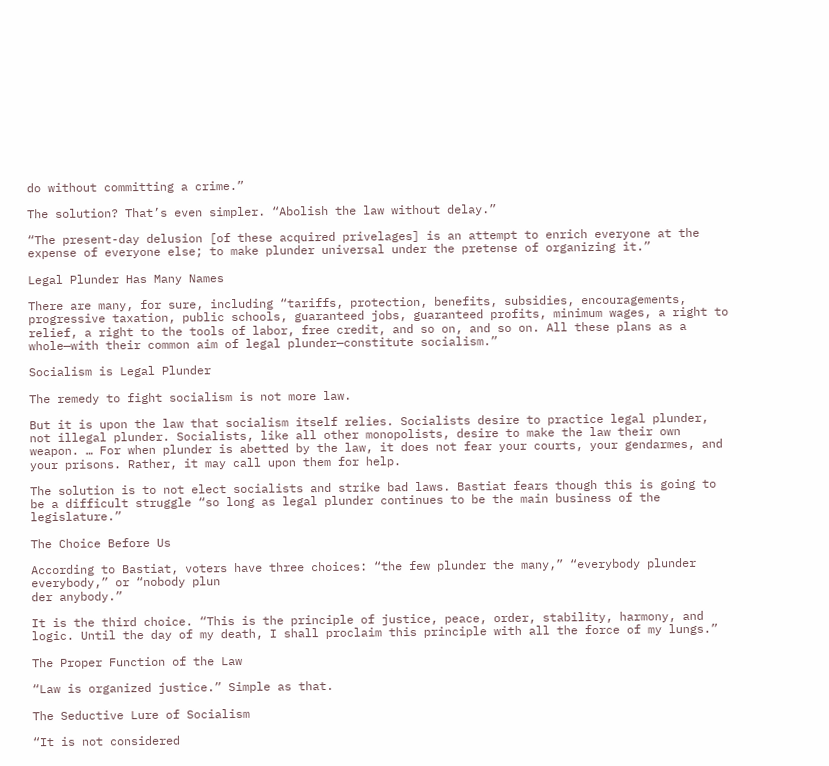do without committing a crime.”

The solution? That’s even simpler. “Abolish the law without delay.”

“The present-day delusion [of these acquired privelages] is an attempt to enrich everyone at the expense of everyone else; to make plunder universal under the pretense of organizing it.”

Legal Plunder Has Many Names

There are many, for sure, including “tariffs, protection, benefits, subsidies, encouragements, progressive taxation, public schools, guaranteed jobs, guaranteed profits, minimum wages, a right to relief, a right to the tools of labor, free credit, and so on, and so on. All these plans as a whole—with their common aim of legal plunder—constitute socialism.”

Socialism is Legal Plunder

The remedy to fight socialism is not more law.

But it is upon the law that socialism itself relies. Socialists desire to practice legal plunder, not illegal plunder. Socialists, like all other monopolists, desire to make the law their own weapon. … For when plunder is abetted by the law, it does not fear your courts, your gendarmes, and your prisons. Rather, it may call upon them for help.

The solution is to not elect socialists and strike bad laws. Bastiat fears though this is going to be a difficult struggle “so long as legal plunder continues to be the main business of the legislature.”

The Choice Before Us

According to Bastiat, voters have three choices: “the few plunder the many,” “everybody plunder everybody,” or “nobody plun
der anybody.”

It is the third choice. “This is the principle of justice, peace, order, stability, harmony, and logic. Until the day of my death, I shall proclaim this principle with all the force of my lungs.”

The Proper Function of the Law

“Law is organized justice.” Simple as that.

The Seductive Lure of Socialism

“It is not considered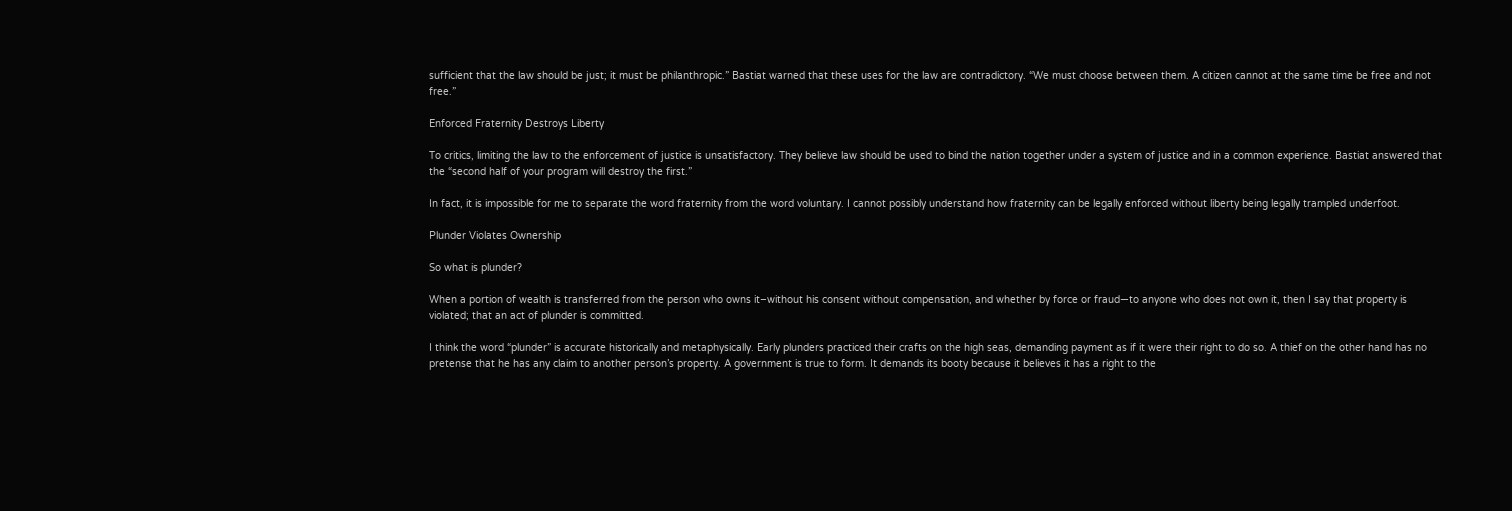sufficient that the law should be just; it must be philanthropic.” Bastiat warned that these uses for the law are contradictory. “We must choose between them. A citizen cannot at the same time be free and not free.”

Enforced Fraternity Destroys Liberty

To critics, limiting the law to the enforcement of justice is unsatisfactory. They believe law should be used to bind the nation together under a system of justice and in a common experience. Bastiat answered that the “second half of your program will destroy the first.”

In fact, it is impossible for me to separate the word fraternity from the word voluntary. I cannot possibly understand how fraternity can be legally enforced without liberty being legally trampled underfoot.

Plunder Violates Ownership

So what is plunder?

When a portion of wealth is transferred from the person who owns it–without his consent without compensation, and whether by force or fraud—to anyone who does not own it, then I say that property is violated; that an act of plunder is committed.

I think the word “plunder” is accurate historically and metaphysically. Early plunders practiced their crafts on the high seas, demanding payment as if it were their right to do so. A thief on the other hand has no pretense that he has any claim to another person’s property. A government is true to form. It demands its booty because it believes it has a right to the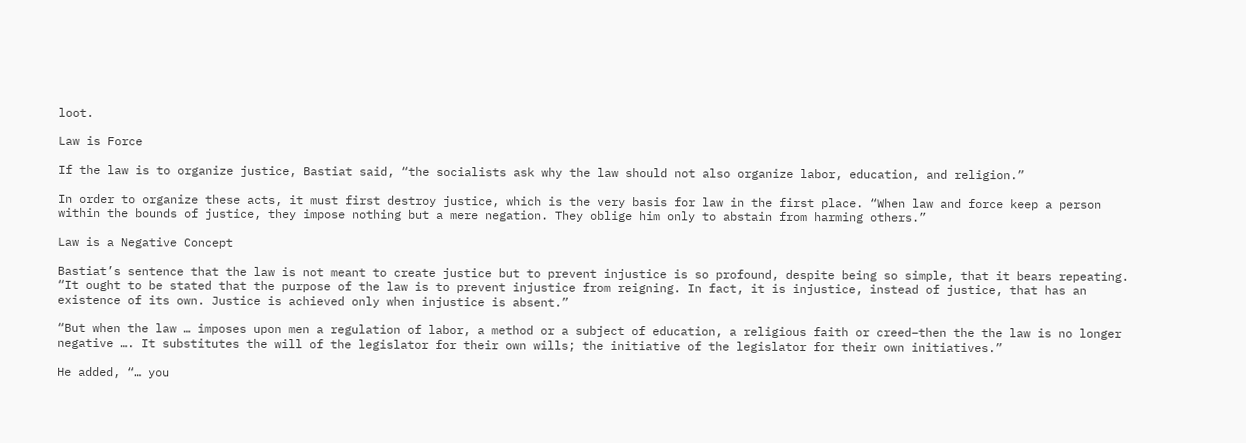loot.

Law is Force

If the law is to organize justice, Bastiat said, “the socialists ask why the law should not also organize labor, education, and religion.”

In order to organize these acts, it must first destroy justice, which is the very basis for law in the first place. “When law and force keep a person within the bounds of justice, they impose nothing but a mere negation. They oblige him only to abstain from harming others.”

Law is a Negative Concept

Bastiat’s sentence that the law is not meant to create justice but to prevent injustice is so profound, despite being so simple, that it bears repeating. “It ought to be stated that the purpose of the law is to prevent injustice from reigning. In fact, it is injustice, instead of justice, that has an existence of its own. Justice is achieved only when injustice is absent.”

“But when the law … imposes upon men a regulation of labor, a method or a subject of education, a religious faith or creed–then the the law is no longer negative …. It substitutes the will of the legislator for their own wills; the initiative of the legislator for their own initiatives.”

He added, “… you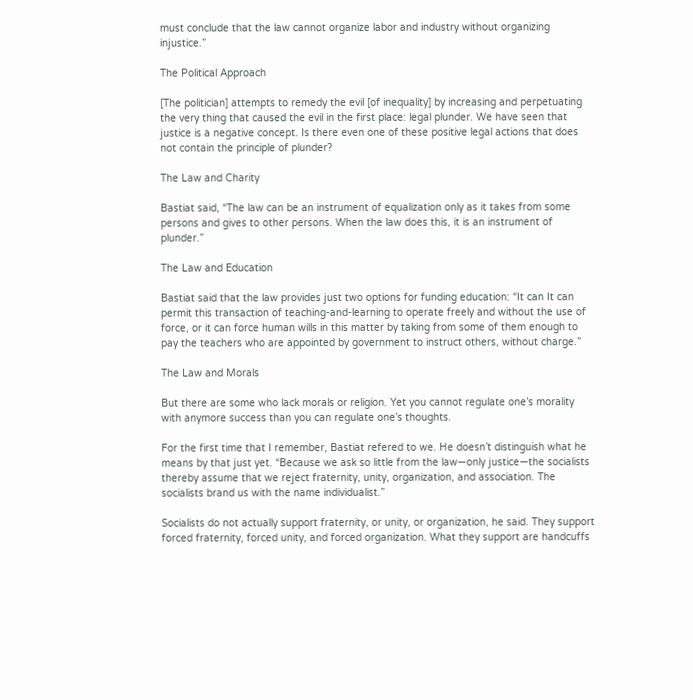must conclude that the law cannot organize labor and industry without organizing injustice.”

The Political Approach

[The politician] attempts to remedy the evil [of inequality] by increasing and perpetuating the very thing that caused the evil in the first place: legal plunder. We have seen that justice is a negative concept. Is there even one of these positive legal actions that does not contain the principle of plunder?

The Law and Charity

Bastiat said, “The law can be an instrument of equalization only as it takes from some persons and gives to other persons. When the law does this, it is an instrument of plunder.”

The Law and Education

Bastiat said that the law provides just two options for funding education: “It can It can permit this transaction of teaching-and-learning to operate freely and without the use of force, or it can force human wills in this matter by taking from some of them enough to pay the teachers who are appointed by government to instruct others, without charge.”

The Law and Morals

But there are some who lack morals or religion. Yet you cannot regulate one’s morality with anymore success than you can regulate one’s thoughts.

For the first time that I remember, Bastiat refered to we. He doesn’t distinguish what he means by that just yet. “Because we ask so little from the law—only justice—the socialists thereby assume that we reject fraternity, unity, organization, and association. The socialists brand us with the name individualist.”

Socialists do not actually support fraternity, or unity, or organization, he said. They support forced fraternity, forced unity, and forced organization. What they support are handcuffs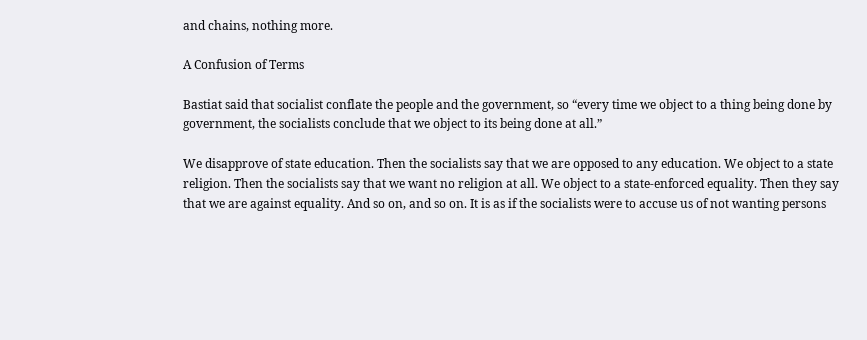and chains, nothing more.

A Confusion of Terms

Bastiat said that socialist conflate the people and the government, so “every time we object to a thing being done by government, the socialists conclude that we object to its being done at all.”

We disapprove of state education. Then the socialists say that we are opposed to any education. We object to a state religion. Then the socialists say that we want no religion at all. We object to a state-enforced equality. Then they say that we are against equality. And so on, and so on. It is as if the socialists were to accuse us of not wanting persons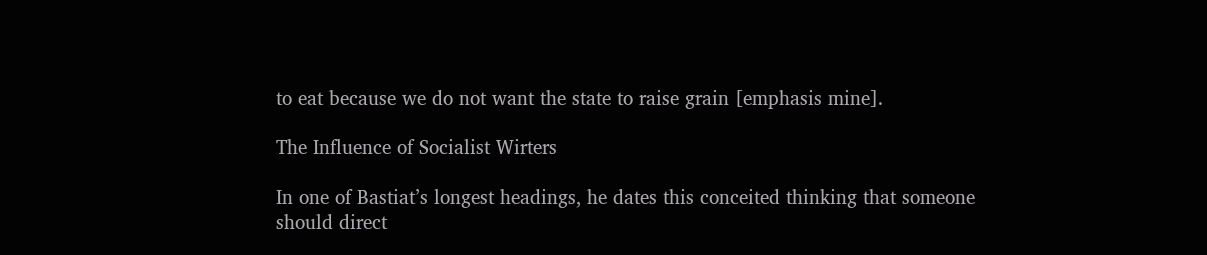to eat because we do not want the state to raise grain [emphasis mine].

The Influence of Socialist Wirters

In one of Bastiat’s longest headings, he dates this conceited thinking that someone should direct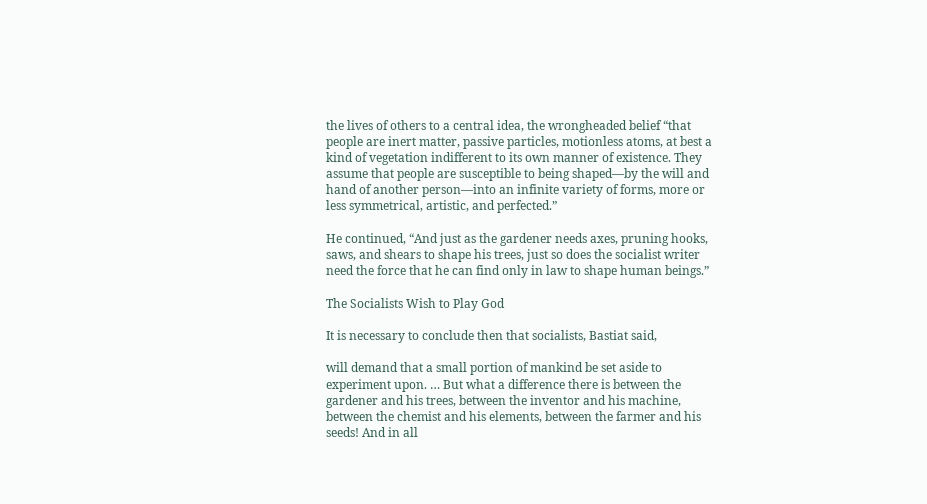the lives of others to a central idea, the wrongheaded belief “that people are inert matter, passive particles, motionless atoms, at best a kind of vegetation indifferent to its own manner of existence. They assume that people are susceptible to being shaped—by the will and hand of another person—into an infinite variety of forms, more or less symmetrical, artistic, and perfected.”

He continued, “And just as the gardener needs axes, pruning hooks, saws, and shears to shape his trees, just so does the socialist writer need the force that he can find only in law to shape human beings.”

The Socialists Wish to Play God

It is necessary to conclude then that socialists, Bastiat said,

will demand that a small portion of mankind be set aside to experiment upon. … But what a difference there is between the gardener and his trees, between the inventor and his machine, between the chemist and his elements, between the farmer and his seeds! And in all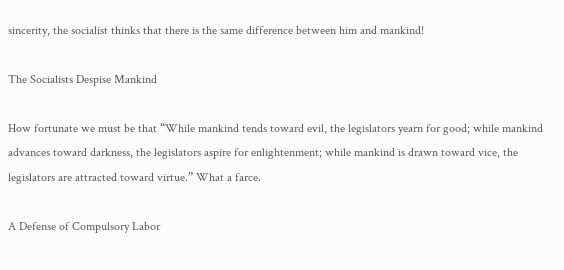sincerity, the socialist thinks that there is the same difference between him and mankind!

The Socialists Despise Mankind

How fortunate we must be that “While mankind tends toward evil, the legislators yearn for good; while mankind advances toward darkness, the legislators aspire for enlightenment; while mankind is drawn toward vice, the legislators are attracted toward virtue.” What a farce.

A Defense of Compulsory Labor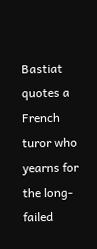Bastiat quotes a French turor who yearns for the long-failed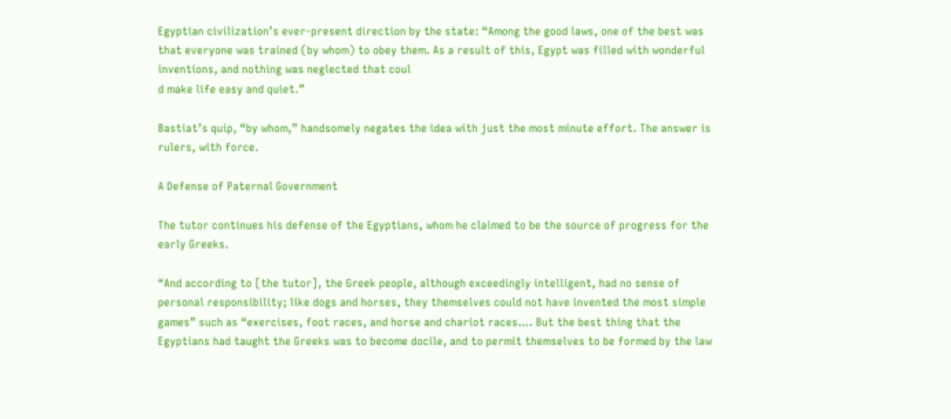Egyptian civilization’s ever-present direction by the state: “Among the good laws, one of the best was that everyone was trained (by whom) to obey them. As a result of this, Egypt was filled with wonderful inventions, and nothing was neglected that coul
d make life easy and quiet.”

Bastiat’s quip, “by whom,” handsomely negates the idea with just the most minute effort. The answer is rulers, with force.

A Defense of Paternal Government

The tutor continues his defense of the Egyptians, whom he claimed to be the source of progress for the early Greeks.

“And according to [the tutor], the Greek people, although exceedingly intelligent, had no sense of personal responsibility; like dogs and horses, they themselves could not have invented the most simple games” such as “exercises, foot races, and horse and chariot races…. But the best thing that the Egyptians had taught the Greeks was to become docile, and to permit themselves to be formed by the law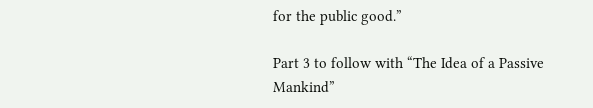for the public good.”

Part 3 to follow with “The Idea of a Passive Mankind”